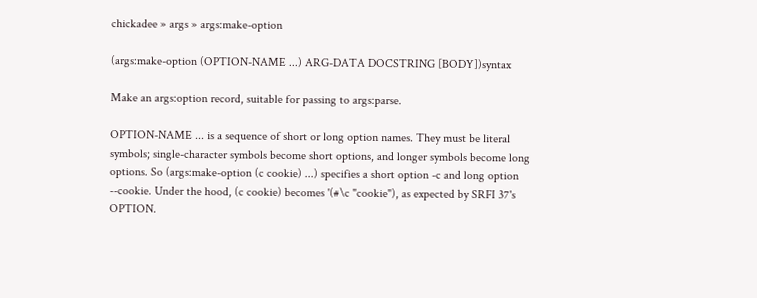chickadee » args » args:make-option

(args:make-option (OPTION-NAME ...) ARG-DATA DOCSTRING [BODY])syntax

Make an args:option record, suitable for passing to args:parse.

OPTION-NAME ... is a sequence of short or long option names. They must be literal symbols; single-character symbols become short options, and longer symbols become long options. So (args:make-option (c cookie) ...) specifies a short option -c and long option --cookie. Under the hood, (c cookie) becomes '(#\c "cookie"), as expected by SRFI 37's OPTION.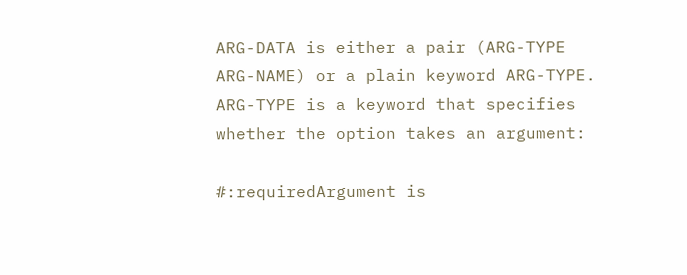ARG-DATA is either a pair (ARG-TYPE ARG-NAME) or a plain keyword ARG-TYPE. ARG-TYPE is a keyword that specifies whether the option takes an argument:

#:requiredArgument is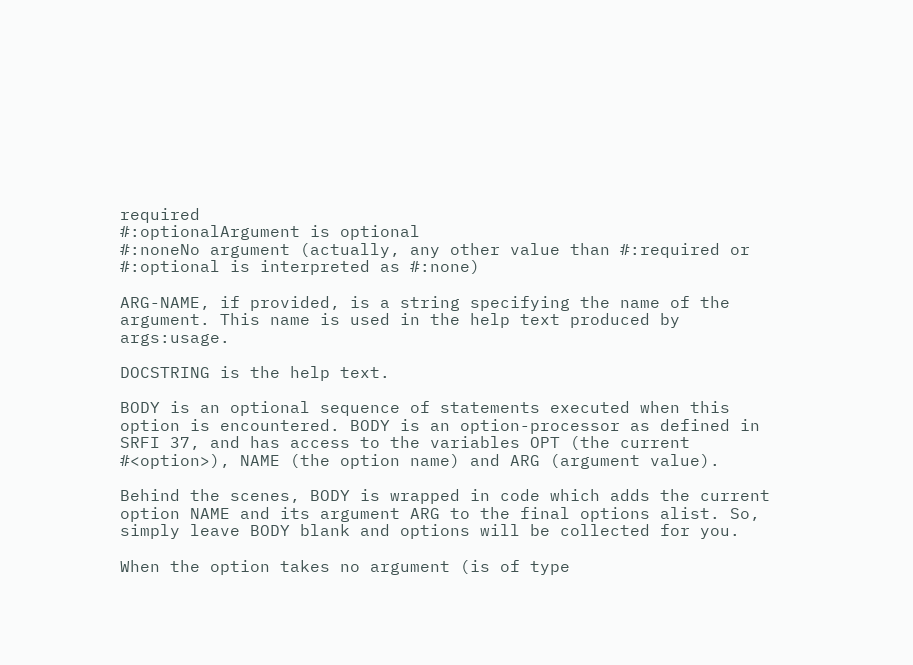required
#:optionalArgument is optional
#:noneNo argument (actually, any other value than #:required or #:optional is interpreted as #:none)

ARG-NAME, if provided, is a string specifying the name of the argument. This name is used in the help text produced by args:usage.

DOCSTRING is the help text.

BODY is an optional sequence of statements executed when this option is encountered. BODY is an option-processor as defined in SRFI 37, and has access to the variables OPT (the current #<option>), NAME (the option name) and ARG (argument value).

Behind the scenes, BODY is wrapped in code which adds the current option NAME and its argument ARG to the final options alist. So, simply leave BODY blank and options will be collected for you.

When the option takes no argument (is of type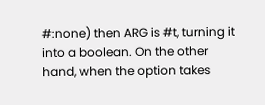#:none) then ARG is #t, turning it into a boolean. On the other hand, when the option takes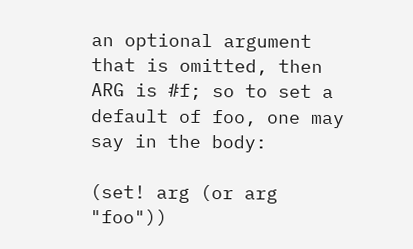an optional argument that is omitted, then ARG is #f; so to set a default of foo, one may say in the body:

(set! arg (or arg "foo"))